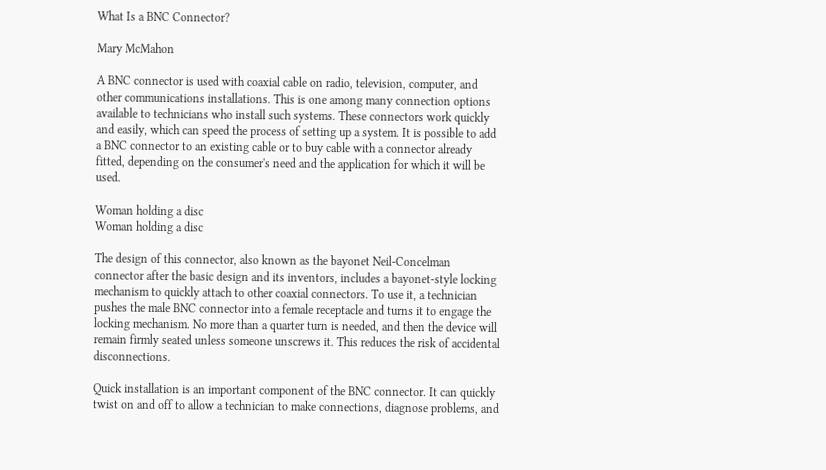What Is a BNC Connector?

Mary McMahon

A BNC connector is used with coaxial cable on radio, television, computer, and other communications installations. This is one among many connection options available to technicians who install such systems. These connectors work quickly and easily, which can speed the process of setting up a system. It is possible to add a BNC connector to an existing cable or to buy cable with a connector already fitted, depending on the consumer's need and the application for which it will be used.

Woman holding a disc
Woman holding a disc

The design of this connector, also known as the bayonet Neil-Concelman connector after the basic design and its inventors, includes a bayonet-style locking mechanism to quickly attach to other coaxial connectors. To use it, a technician pushes the male BNC connector into a female receptacle and turns it to engage the locking mechanism. No more than a quarter turn is needed, and then the device will remain firmly seated unless someone unscrews it. This reduces the risk of accidental disconnections.

Quick installation is an important component of the BNC connector. It can quickly twist on and off to allow a technician to make connections, diagnose problems, and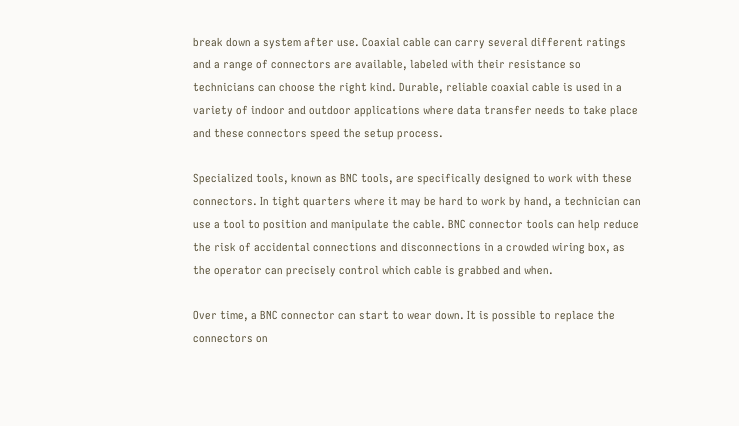break down a system after use. Coaxial cable can carry several different ratings and a range of connectors are available, labeled with their resistance so technicians can choose the right kind. Durable, reliable coaxial cable is used in a variety of indoor and outdoor applications where data transfer needs to take place and these connectors speed the setup process.

Specialized tools, known as BNC tools, are specifically designed to work with these connectors. In tight quarters where it may be hard to work by hand, a technician can use a tool to position and manipulate the cable. BNC connector tools can help reduce the risk of accidental connections and disconnections in a crowded wiring box, as the operator can precisely control which cable is grabbed and when.

Over time, a BNC connector can start to wear down. It is possible to replace the connectors on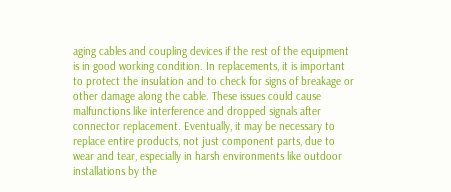aging cables and coupling devices if the rest of the equipment is in good working condition. In replacements, it is important to protect the insulation and to check for signs of breakage or other damage along the cable. These issues could cause malfunctions like interference and dropped signals after connector replacement. Eventually, it may be necessary to replace entire products, not just component parts, due to wear and tear, especially in harsh environments like outdoor installations by the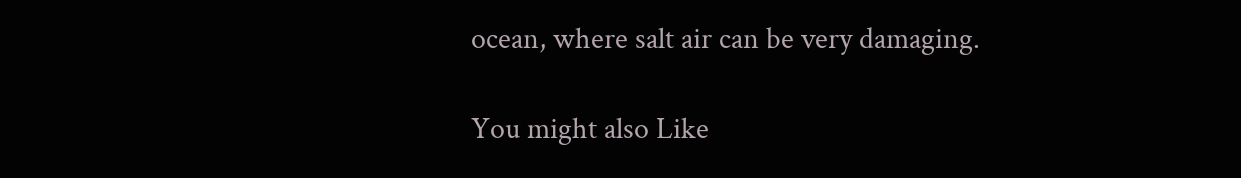ocean, where salt air can be very damaging.

You might also Like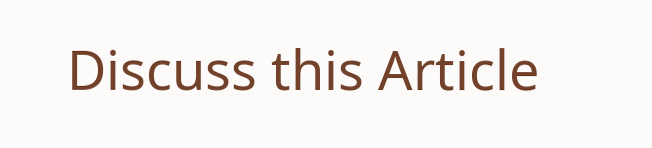Discuss this Article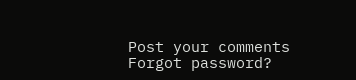Post your comments
Forgot password?